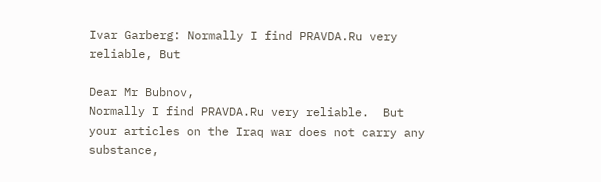Ivar Garberg: Normally I find PRAVDA.Ru very reliable, But

Dear Mr Bubnov,
Normally I find PRAVDA.Ru very reliable.  But your articles on the Iraq war does not carry any substance,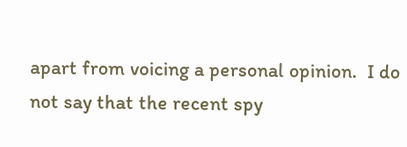apart from voicing a personal opinion.  I do not say that the recent spy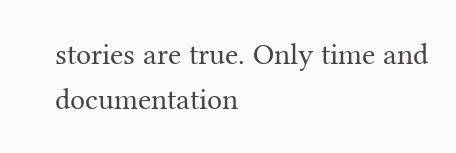stories are true. Only time and documentation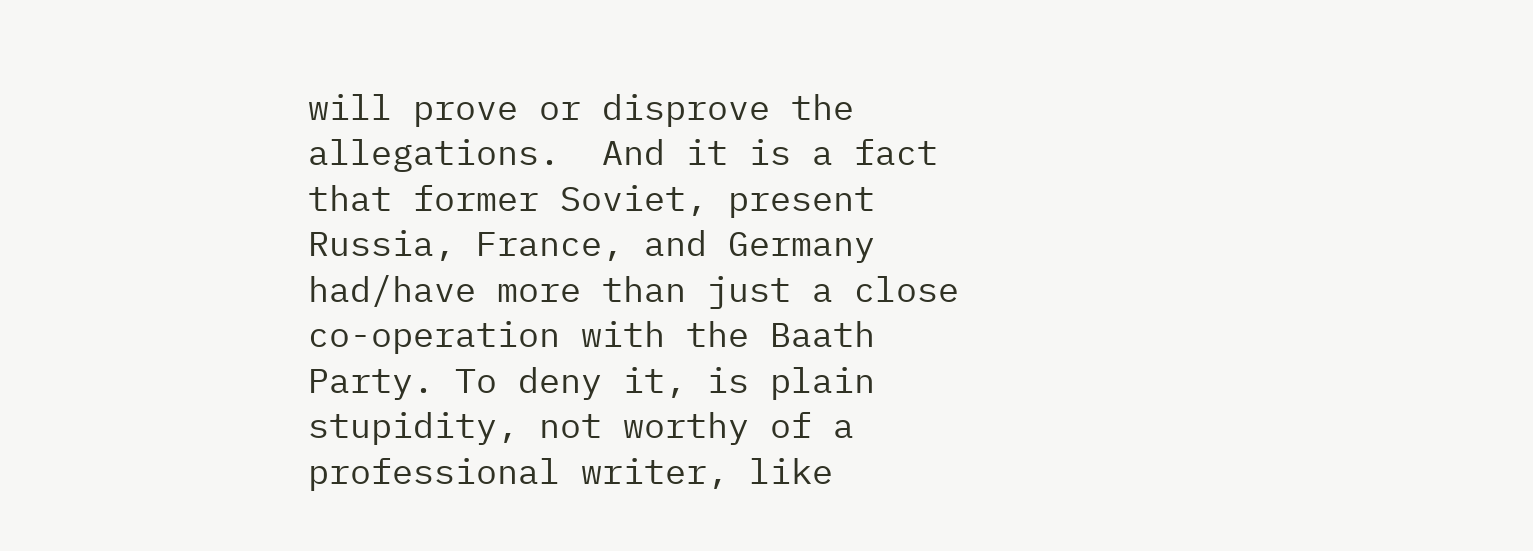will prove or disprove the allegations.  And it is a fact that former Soviet, present Russia, France, and Germany had/have more than just a close co-operation with the Baath Party. To deny it, is plain stupidity, not worthy of a professional writer, like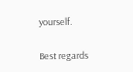yourself.

Best regards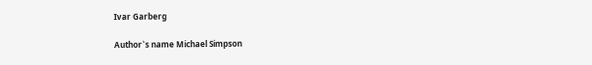Ivar Garberg

Author`s name Michael Simpson